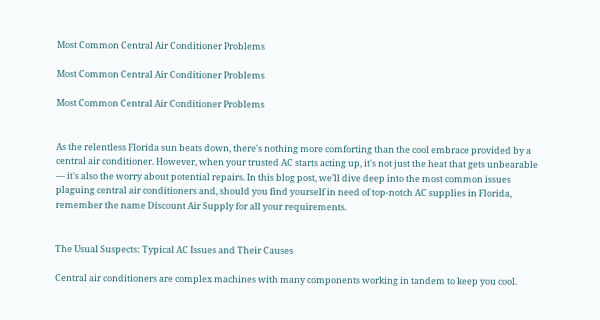Most Common Central Air Conditioner Problems

Most Common Central Air Conditioner Problems

Most Common Central Air Conditioner Problems


As the relentless Florida sun beats down, there's nothing more comforting than the cool embrace provided by a central air conditioner. However, when your trusted AC starts acting up, it's not just the heat that gets unbearable — it's also the worry about potential repairs. In this blog post, we’ll dive deep into the most common issues plaguing central air conditioners and, should you find yourself in need of top-notch AC supplies in Florida, remember the name Discount Air Supply for all your requirements.


The Usual Suspects: Typical AC Issues and Their Causes

Central air conditioners are complex machines with many components working in tandem to keep you cool.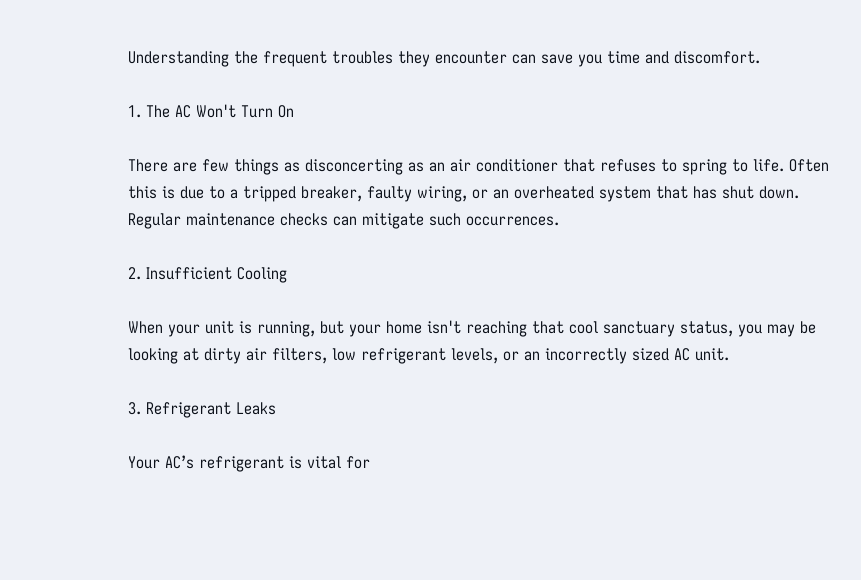Understanding the frequent troubles they encounter can save you time and discomfort.

1. The AC Won't Turn On

There are few things as disconcerting as an air conditioner that refuses to spring to life. Often this is due to a tripped breaker, faulty wiring, or an overheated system that has shut down. Regular maintenance checks can mitigate such occurrences.

2. Insufficient Cooling

When your unit is running, but your home isn't reaching that cool sanctuary status, you may be looking at dirty air filters, low refrigerant levels, or an incorrectly sized AC unit.

3. Refrigerant Leaks

Your AC’s refrigerant is vital for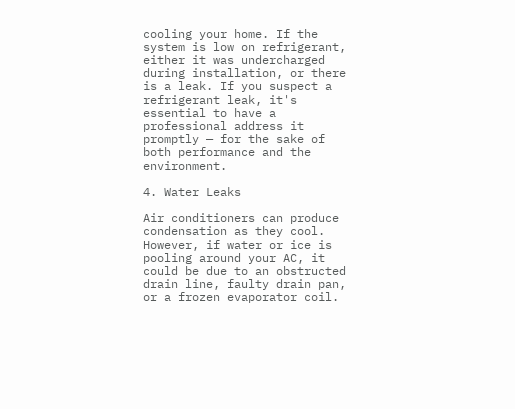cooling your home. If the system is low on refrigerant, either it was undercharged during installation, or there is a leak. If you suspect a refrigerant leak, it's essential to have a professional address it promptly — for the sake of both performance and the environment.

4. Water Leaks

Air conditioners can produce condensation as they cool. However, if water or ice is pooling around your AC, it could be due to an obstructed drain line, faulty drain pan, or a frozen evaporator coil.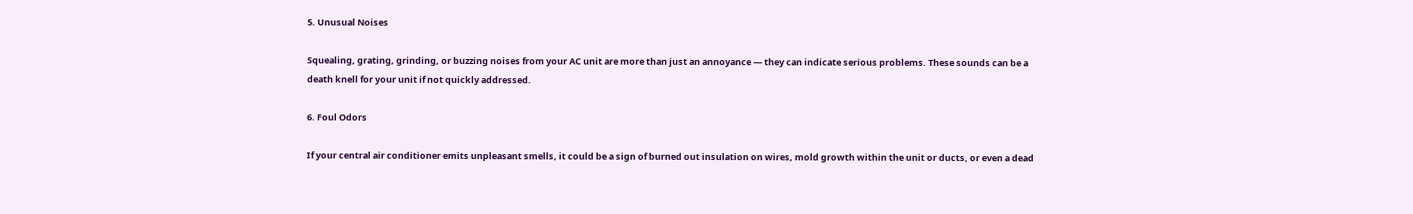5. Unusual Noises

Squealing, grating, grinding, or buzzing noises from your AC unit are more than just an annoyance — they can indicate serious problems. These sounds can be a death knell for your unit if not quickly addressed.

6. Foul Odors

If your central air conditioner emits unpleasant smells, it could be a sign of burned out insulation on wires, mold growth within the unit or ducts, or even a dead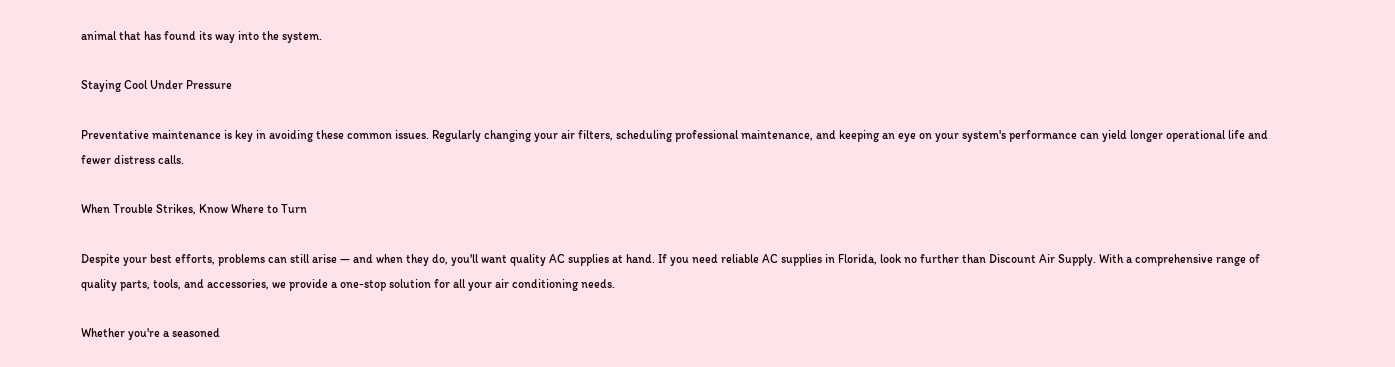animal that has found its way into the system.

Staying Cool Under Pressure

Preventative maintenance is key in avoiding these common issues. Regularly changing your air filters, scheduling professional maintenance, and keeping an eye on your system's performance can yield longer operational life and fewer distress calls.

When Trouble Strikes, Know Where to Turn

Despite your best efforts, problems can still arise — and when they do, you'll want quality AC supplies at hand. If you need reliable AC supplies in Florida, look no further than Discount Air Supply. With a comprehensive range of quality parts, tools, and accessories, we provide a one-stop solution for all your air conditioning needs.

Whether you're a seasoned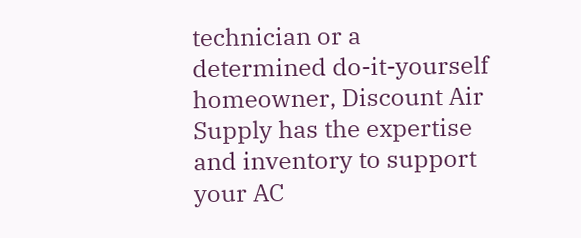technician or a determined do-it-yourself homeowner, Discount Air Supply has the expertise and inventory to support your AC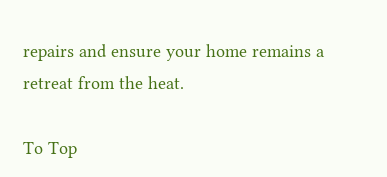repairs and ensure your home remains a retreat from the heat.

To Top